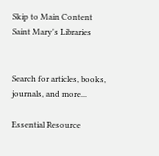Skip to Main Content Saint Mary's Libraries


Search for articles, books, journals, and more...

Essential Resource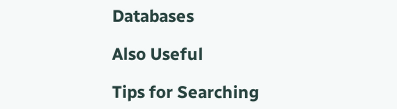Databases

Also Useful

Tips for Searching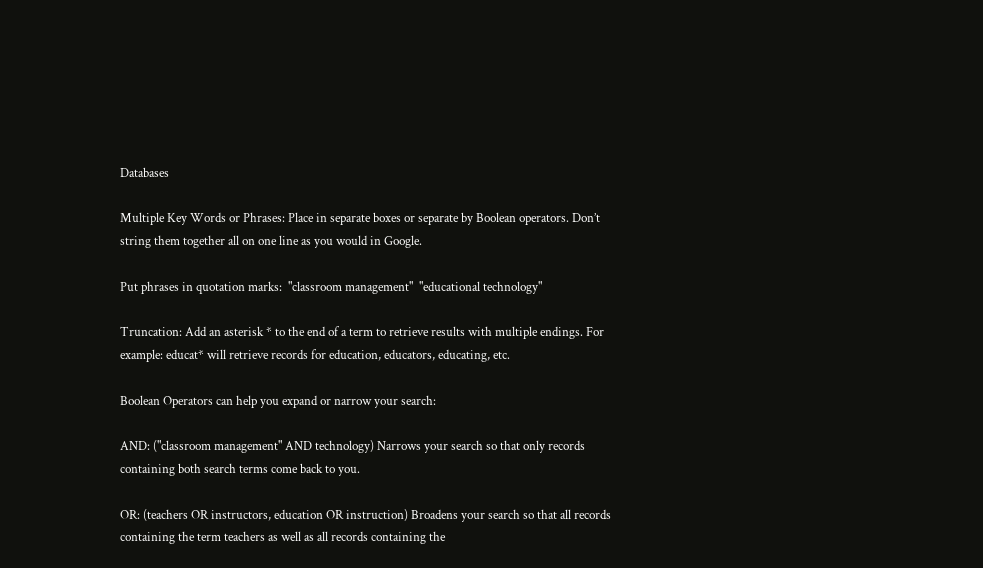Databases

Multiple Key Words or Phrases: Place in separate boxes or separate by Boolean operators. Don’t string them together all on one line as you would in Google.

Put phrases in quotation marks:  "classroom management"  "educational technology"

Truncation: Add an asterisk * to the end of a term to retrieve results with multiple endings. For example: educat* will retrieve records for education, educators, educating, etc.

Boolean Operators can help you expand or narrow your search:

AND: ("classroom management" AND technology) Narrows your search so that only records containing both search terms come back to you.

OR: (teachers OR instructors, education OR instruction) Broadens your search so that all records containing the term teachers as well as all records containing the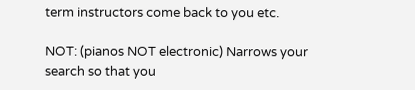term instructors come back to you etc.

NOT: (pianos NOT electronic) Narrows your search so that you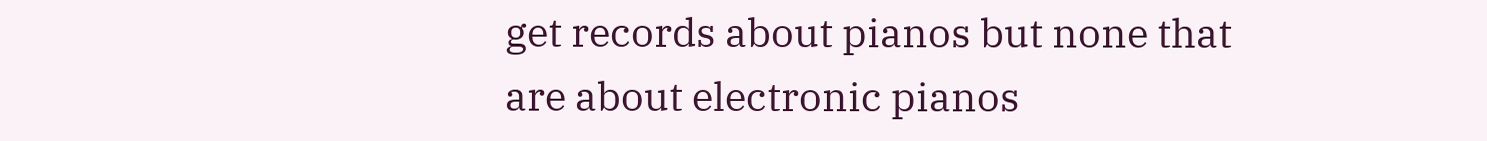get records about pianos but none that are about electronic pianos